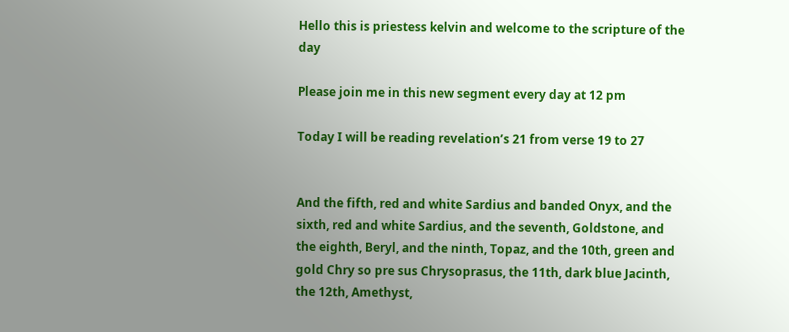Hello this is priestess kelvin and welcome to the scripture of the day

Please join me in this new segment every day at 12 pm

Today I will be reading revelation’s 21 from verse 19 to 27


And the fifth, red and white Sardius and banded Onyx, and the sixth, red and white Sardius, and the seventh, Goldstone, and the eighth, Beryl, and the ninth, Topaz, and the 10th, green and gold Chry so pre sus Chrysoprasus, the 11th, dark blue Jacinth, the 12th, Amethyst,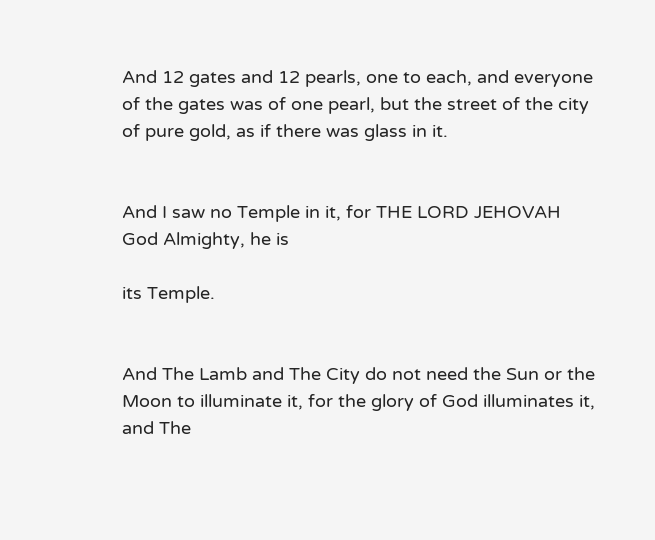And 12 gates and 12 pearls, one to each, and everyone of the gates was of one pearl, but the street of the city of pure gold, as if there was glass in it.


And I saw no Temple in it, for THE LORD JEHOVAH God Almighty, he is

its Temple.


And The Lamb and The City do not need the Sun or the Moon to illuminate it, for the glory of God illuminates it, and The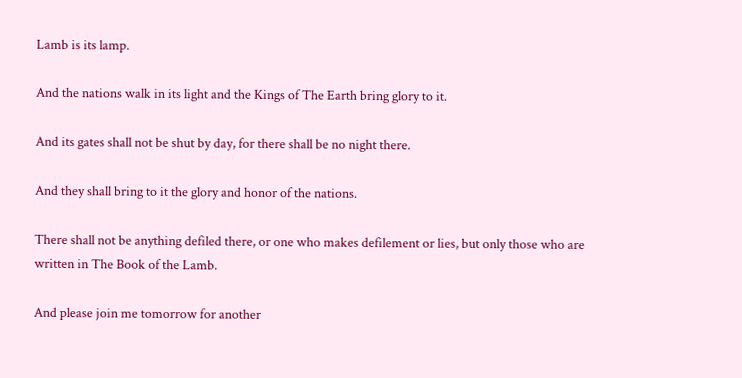Lamb is its lamp.

And the nations walk in its light and the Kings of The Earth bring glory to it.

And its gates shall not be shut by day, for there shall be no night there.

And they shall bring to it the glory and honor of the nations.

There shall not be anything defiled there, or one who makes defilement or lies, but only those who are written in The Book of the Lamb.

And please join me tomorrow for another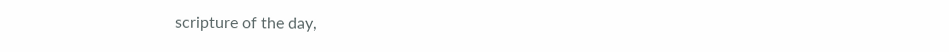scripture of the day,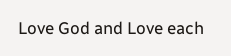Love God and Love each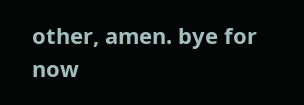other, amen. bye for now